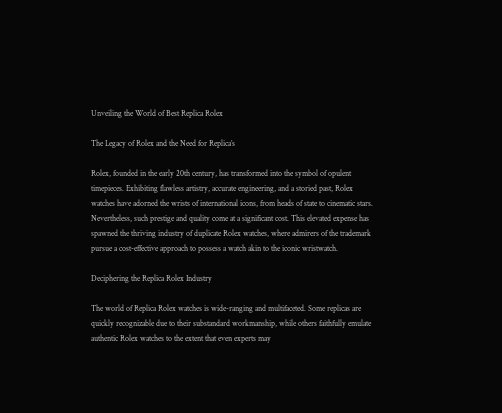Unveiling the World of Best Replica Rolex

The Legacy of Rolex and the Need for Replica’s

Rolex, founded in the early 20th century, has transformed into the symbol of opulent timepieces. Exhibiting flawless artistry, accurate engineering, and a storied past, Rolex watches have adorned the wrists of international icons, from heads of state to cinematic stars. Nevertheless, such prestige and quality come at a significant cost. This elevated expense has spawned the thriving industry of duplicate Rolex watches, where admirers of the trademark pursue a cost-effective approach to possess a watch akin to the iconic wristwatch.

Deciphering the Replica Rolex Industry

The world of Replica Rolex watches is wide-ranging and multifaceted. Some replicas are quickly recognizable due to their substandard workmanship, while others faithfully emulate authentic Rolex watches to the extent that even experts may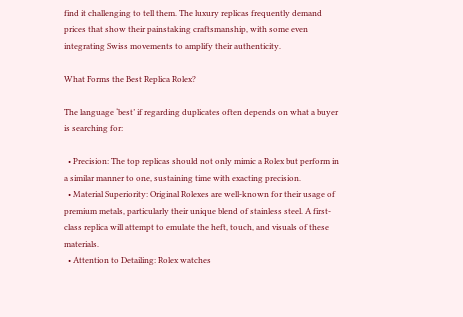find it challenging to tell them. The luxury replicas frequently demand prices that show their painstaking craftsmanship, with some even integrating Swiss movements to amplify their authenticity.

What Forms the Best Replica Rolex?

The language ‘best’ if regarding duplicates often depends on what a buyer is searching for:

  • Precision: The top replicas should not only mimic a Rolex but perform in a similar manner to one, sustaining time with exacting precision.
  • Material Superiority: Original Rolexes are well-known for their usage of premium metals, particularly their unique blend of stainless steel. A first-class replica will attempt to emulate the heft, touch, and visuals of these materials.
  • Attention to Detailing: Rolex watches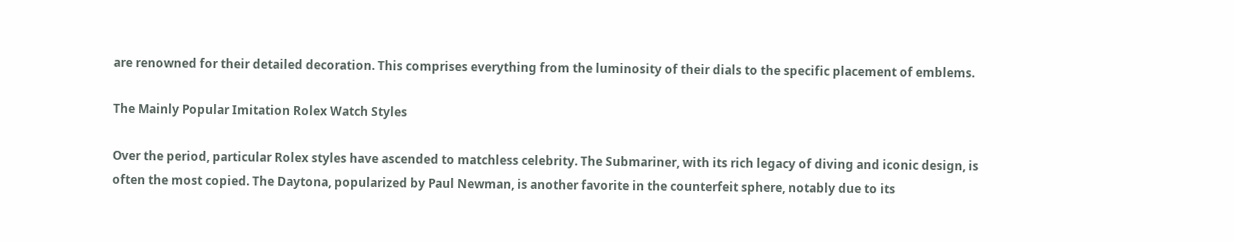are renowned for their detailed decoration. This comprises everything from the luminosity of their dials to the specific placement of emblems.

The Mainly Popular Imitation Rolex Watch Styles

Over the period, particular Rolex styles have ascended to matchless celebrity. The Submariner, with its rich legacy of diving and iconic design, is often the most copied. The Daytona, popularized by Paul Newman, is another favorite in the counterfeit sphere, notably due to its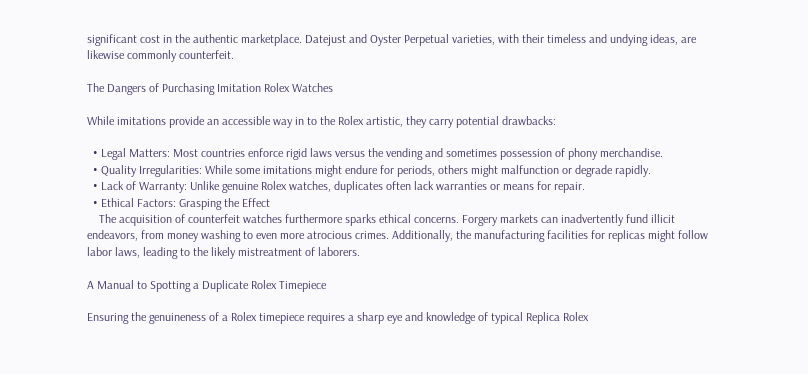significant cost in the authentic marketplace. Datejust and Oyster Perpetual varieties, with their timeless and undying ideas, are likewise commonly counterfeit.

The Dangers of Purchasing Imitation Rolex Watches

While imitations provide an accessible way in to the Rolex artistic, they carry potential drawbacks:

  • Legal Matters: Most countries enforce rigid laws versus the vending and sometimes possession of phony merchandise.
  • Quality Irregularities: While some imitations might endure for periods, others might malfunction or degrade rapidly.
  • Lack of Warranty: Unlike genuine Rolex watches, duplicates often lack warranties or means for repair.
  • Ethical Factors: Grasping the Effect
    The acquisition of counterfeit watches furthermore sparks ethical concerns. Forgery markets can inadvertently fund illicit endeavors, from money washing to even more atrocious crimes. Additionally, the manufacturing facilities for replicas might follow labor laws, leading to the likely mistreatment of laborers.

A Manual to Spotting a Duplicate Rolex Timepiece

Ensuring the genuineness of a Rolex timepiece requires a sharp eye and knowledge of typical Replica Rolex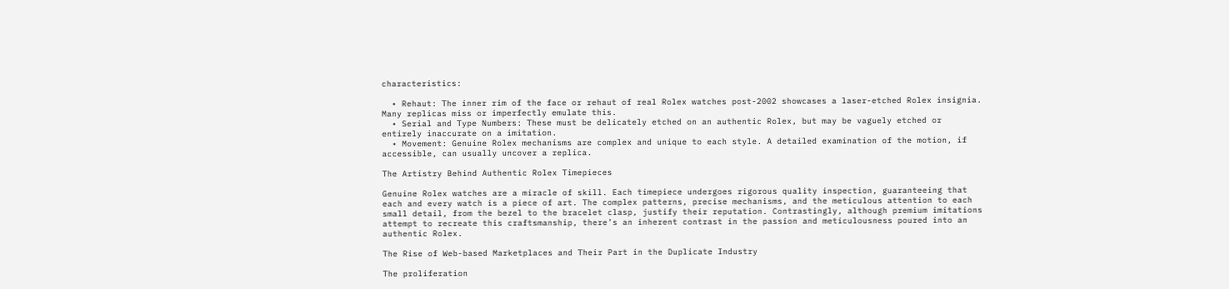characteristics:

  • Rehaut: The inner rim of the face or rehaut of real Rolex watches post-2002 showcases a laser-etched Rolex insignia. Many replicas miss or imperfectly emulate this.
  • Serial and Type Numbers: These must be delicately etched on an authentic Rolex, but may be vaguely etched or entirely inaccurate on a imitation.
  • Movement: Genuine Rolex mechanisms are complex and unique to each style. A detailed examination of the motion, if accessible, can usually uncover a replica.

The Artistry Behind Authentic Rolex Timepieces

Genuine Rolex watches are a miracle of skill. Each timepiece undergoes rigorous quality inspection, guaranteeing that each and every watch is a piece of art. The complex patterns, precise mechanisms, and the meticulous attention to each small detail, from the bezel to the bracelet clasp, justify their reputation. Contrastingly, although premium imitations attempt to recreate this craftsmanship, there’s an inherent contrast in the passion and meticulousness poured into an authentic Rolex.

The Rise of Web-based Marketplaces and Their Part in the Duplicate Industry

The proliferation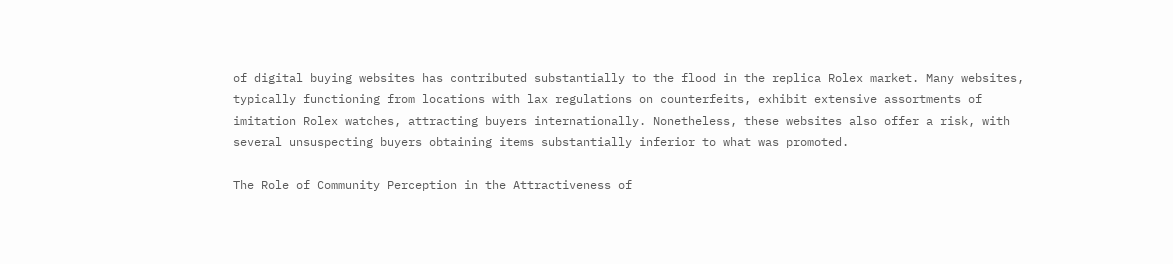of digital buying websites has contributed substantially to the flood in the replica Rolex market. Many websites, typically functioning from locations with lax regulations on counterfeits, exhibit extensive assortments of imitation Rolex watches, attracting buyers internationally. Nonetheless, these websites also offer a risk, with several unsuspecting buyers obtaining items substantially inferior to what was promoted.

The Role of Community Perception in the Attractiveness of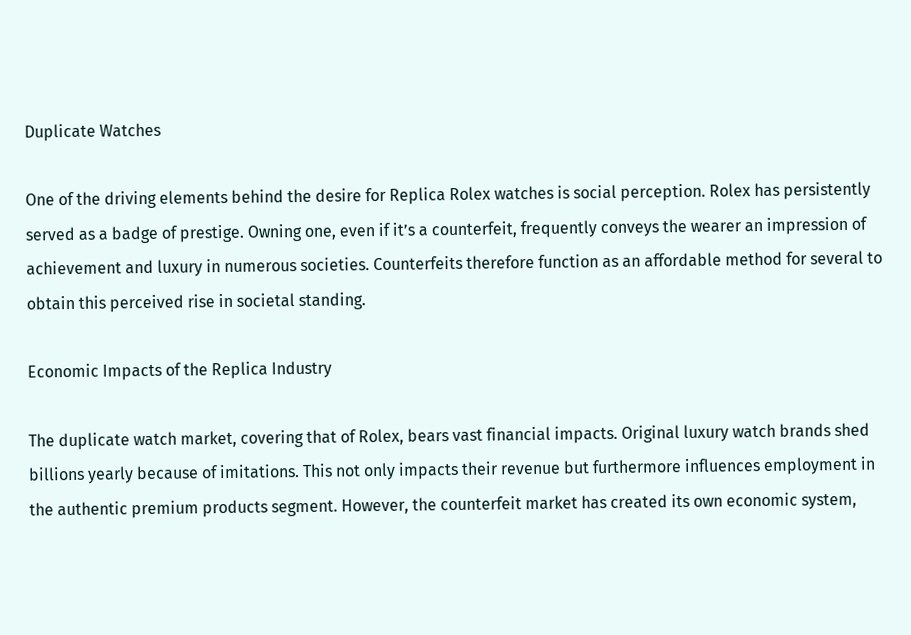Duplicate Watches

One of the driving elements behind the desire for Replica Rolex watches is social perception. Rolex has persistently served as a badge of prestige. Owning one, even if it’s a counterfeit, frequently conveys the wearer an impression of achievement and luxury in numerous societies. Counterfeits therefore function as an affordable method for several to obtain this perceived rise in societal standing.

Economic Impacts of the Replica Industry

The duplicate watch market, covering that of Rolex, bears vast financial impacts. Original luxury watch brands shed billions yearly because of imitations. This not only impacts their revenue but furthermore influences employment in the authentic premium products segment. However, the counterfeit market has created its own economic system,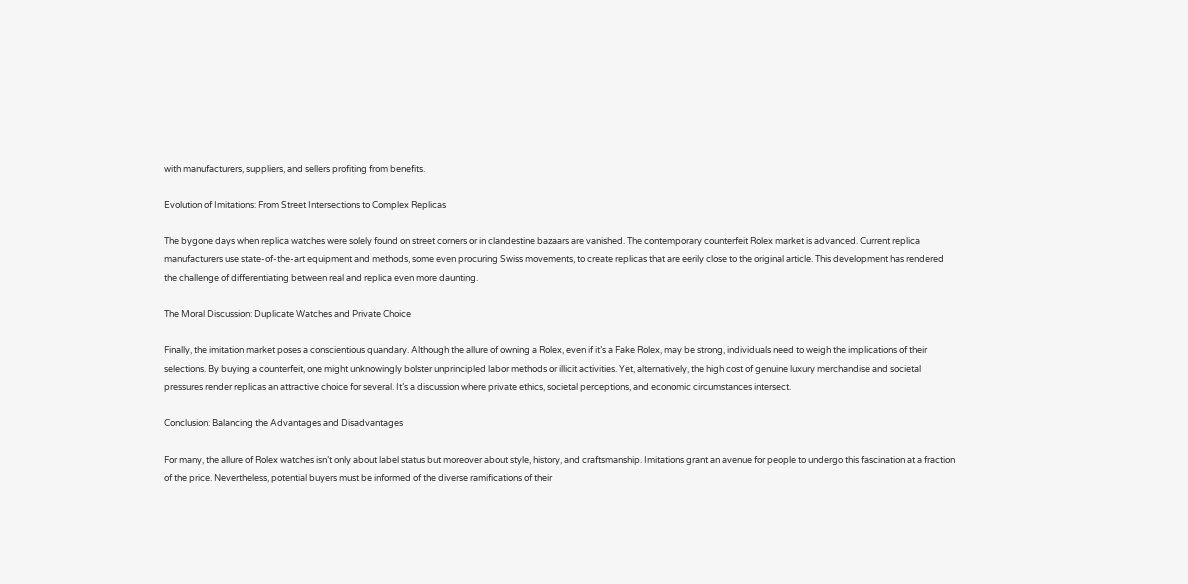with manufacturers, suppliers, and sellers profiting from benefits.

Evolution of Imitations: From Street Intersections to Complex Replicas

The bygone days when replica watches were solely found on street corners or in clandestine bazaars are vanished. The contemporary counterfeit Rolex market is advanced. Current replica manufacturers use state-of-the-art equipment and methods, some even procuring Swiss movements, to create replicas that are eerily close to the original article. This development has rendered the challenge of differentiating between real and replica even more daunting.

The Moral Discussion: Duplicate Watches and Private Choice

Finally, the imitation market poses a conscientious quandary. Although the allure of owning a Rolex, even if it’s a Fake Rolex, may be strong, individuals need to weigh the implications of their selections. By buying a counterfeit, one might unknowingly bolster unprincipled labor methods or illicit activities. Yet, alternatively, the high cost of genuine luxury merchandise and societal pressures render replicas an attractive choice for several. It’s a discussion where private ethics, societal perceptions, and economic circumstances intersect.

Conclusion: Balancing the Advantages and Disadvantages

For many, the allure of Rolex watches isn’t only about label status but moreover about style, history, and craftsmanship. Imitations grant an avenue for people to undergo this fascination at a fraction of the price. Nevertheless, potential buyers must be informed of the diverse ramifications of their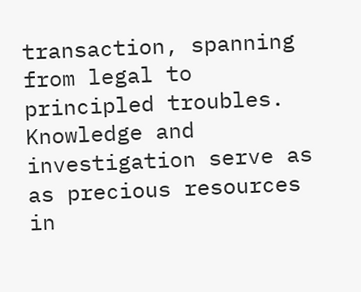transaction, spanning from legal to principled troubles. Knowledge and investigation serve as as precious resources in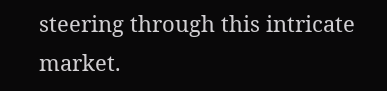steering through this intricate market.